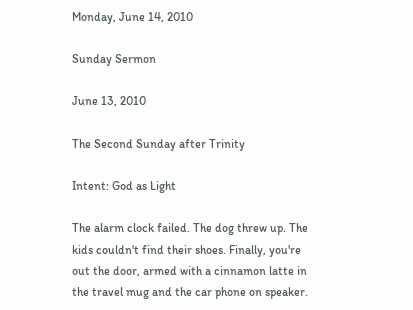Monday, June 14, 2010

Sunday Sermon

June 13, 2010

The Second Sunday after Trinity

Intent: God as Light

The alarm clock failed. The dog threw up. The kids couldn't find their shoes. Finally, you're out the door, armed with a cinnamon latte in the travel mug and the car phone on speaker.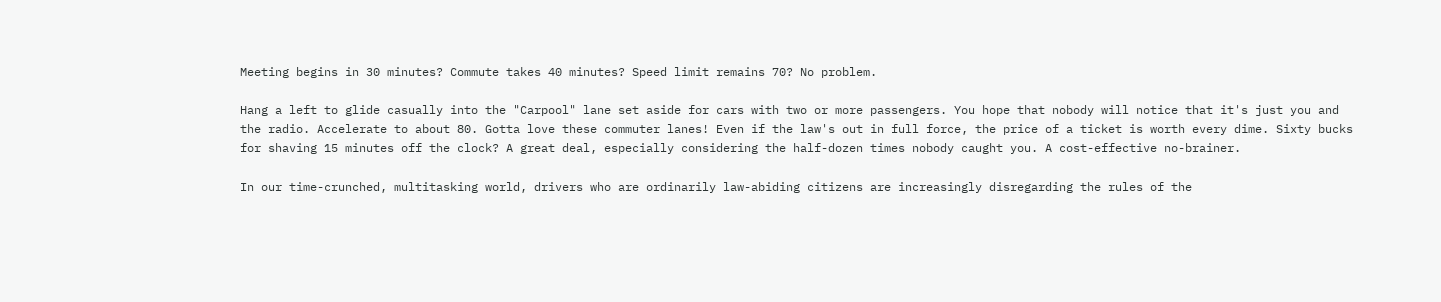Meeting begins in 30 minutes? Commute takes 40 minutes? Speed limit remains 70? No problem.

Hang a left to glide casually into the "Carpool" lane set aside for cars with two or more passengers. You hope that nobody will notice that it's just you and the radio. Accelerate to about 80. Gotta love these commuter lanes! Even if the law's out in full force, the price of a ticket is worth every dime. Sixty bucks for shaving 15 minutes off the clock? A great deal, especially considering the half-dozen times nobody caught you. A cost-effective no-brainer.

In our time-crunched, multitasking world, drivers who are ordinarily law-abiding citizens are increasingly disregarding the rules of the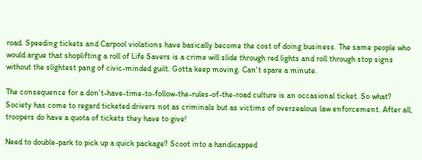road. Speeding tickets and Carpool violations have basically become the cost of doing business. The same people who would argue that shoplifting a roll of Life Savers is a crime will slide through red lights and roll through stop signs without the slightest pang of civic-minded guilt. Gotta keep moving. Can't spare a minute.

The consequence for a don't-have-time-to-follow-the-rules-of-the-road culture is an occasional ticket. So what? Society has come to regard ticketed drivers not as criminals but as victims of overzealous law enforcement. After all, troopers do have a quota of tickets they have to give!

Need to double-park to pick up a quick package? Scoot into a handicapped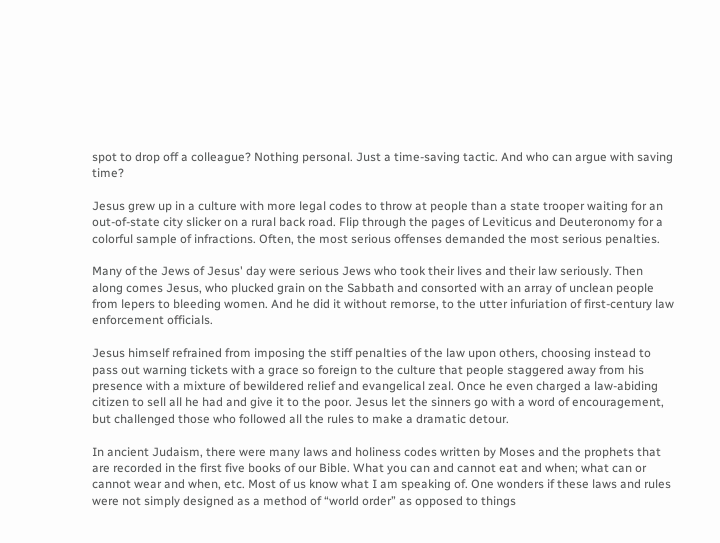spot to drop off a colleague? Nothing personal. Just a time-saving tactic. And who can argue with saving time?

Jesus grew up in a culture with more legal codes to throw at people than a state trooper waiting for an out-of-state city slicker on a rural back road. Flip through the pages of Leviticus and Deuteronomy for a colorful sample of infractions. Often, the most serious offenses demanded the most serious penalties.

Many of the Jews of Jesus' day were serious Jews who took their lives and their law seriously. Then along comes Jesus, who plucked grain on the Sabbath and consorted with an array of unclean people from lepers to bleeding women. And he did it without remorse, to the utter infuriation of first-century law enforcement officials.

Jesus himself refrained from imposing the stiff penalties of the law upon others, choosing instead to pass out warning tickets with a grace so foreign to the culture that people staggered away from his presence with a mixture of bewildered relief and evangelical zeal. Once he even charged a law-abiding citizen to sell all he had and give it to the poor. Jesus let the sinners go with a word of encouragement, but challenged those who followed all the rules to make a dramatic detour.

In ancient Judaism, there were many laws and holiness codes written by Moses and the prophets that are recorded in the first five books of our Bible. What you can and cannot eat and when; what can or cannot wear and when, etc. Most of us know what I am speaking of. One wonders if these laws and rules were not simply designed as a method of “world order” as opposed to things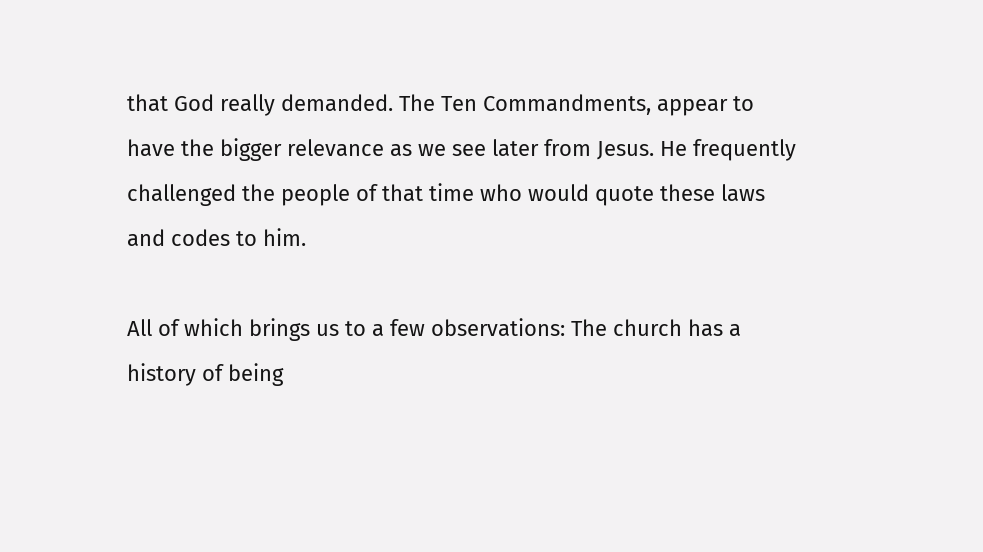that God really demanded. The Ten Commandments, appear to have the bigger relevance as we see later from Jesus. He frequently challenged the people of that time who would quote these laws and codes to him.

All of which brings us to a few observations: The church has a history of being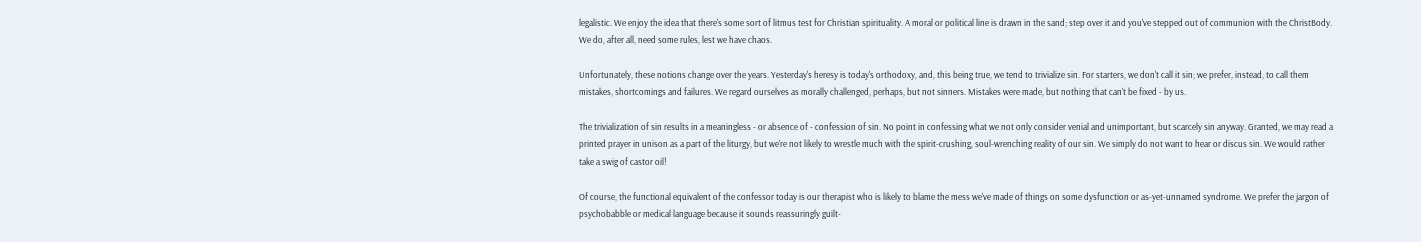legalistic. We enjoy the idea that there's some sort of litmus test for Christian spirituality. A moral or political line is drawn in the sand; step over it and you've stepped out of communion with the ChristBody. We do, after all, need some rules, lest we have chaos.

Unfortunately, these notions change over the years. Yesterday's heresy is today's orthodoxy, and, this being true, we tend to trivialize sin. For starters, we don't call it sin; we prefer, instead, to call them mistakes, shortcomings and failures. We regard ourselves as morally challenged, perhaps, but not sinners. Mistakes were made, but nothing that can't be fixed - by us.

The trivialization of sin results in a meaningless - or absence of - confession of sin. No point in confessing what we not only consider venial and unimportant, but scarcely sin anyway. Granted, we may read a printed prayer in unison as a part of the liturgy, but we're not likely to wrestle much with the spirit-crushing, soul-wrenching reality of our sin. We simply do not want to hear or discus sin. We would rather take a swig of castor oil!

Of course, the functional equivalent of the confessor today is our therapist who is likely to blame the mess we've made of things on some dysfunction or as-yet-unnamed syndrome. We prefer the jargon of psychobabble or medical language because it sounds reassuringly guilt-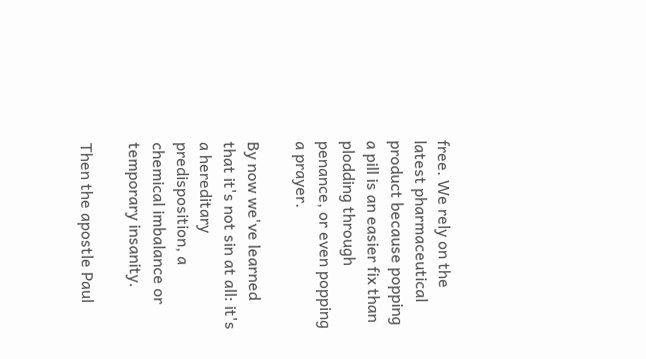free. We rely on the latest pharmaceutical product because popping a pill is an easier fix than plodding through penance, or even popping a prayer.

By now we've learned that it's not sin at all: it's a hereditary predisposition, a chemical imbalance or temporary insanity.

Then the apostle Paul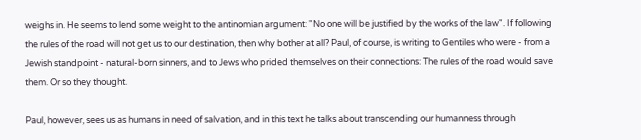weighs in. He seems to lend some weight to the antinomian argument: "No one will be justified by the works of the law". If following the rules of the road will not get us to our destination, then why bother at all? Paul, of course, is writing to Gentiles who were - from a Jewish standpoint - natural-born sinners, and to Jews who prided themselves on their connections: The rules of the road would save them. Or so they thought.

Paul, however, sees us as humans in need of salvation, and in this text he talks about transcending our humanness through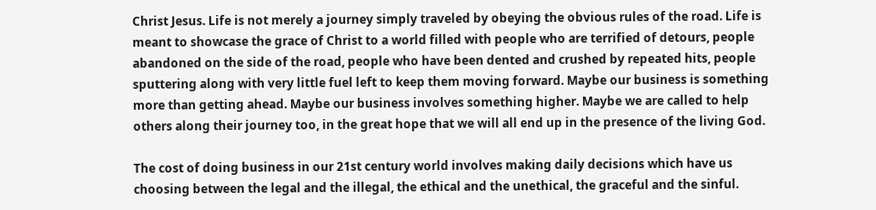Christ Jesus. Life is not merely a journey simply traveled by obeying the obvious rules of the road. Life is meant to showcase the grace of Christ to a world filled with people who are terrified of detours, people abandoned on the side of the road, people who have been dented and crushed by repeated hits, people sputtering along with very little fuel left to keep them moving forward. Maybe our business is something more than getting ahead. Maybe our business involves something higher. Maybe we are called to help others along their journey too, in the great hope that we will all end up in the presence of the living God.

The cost of doing business in our 21st century world involves making daily decisions which have us choosing between the legal and the illegal, the ethical and the unethical, the graceful and the sinful.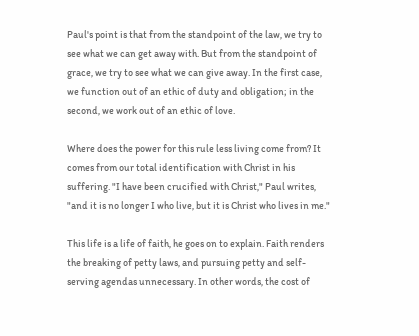Paul's point is that from the standpoint of the law, we try to see what we can get away with. But from the standpoint of grace, we try to see what we can give away. In the first case, we function out of an ethic of duty and obligation; in the second, we work out of an ethic of love.

Where does the power for this rule less living come from? It comes from our total identification with Christ in his suffering. "I have been crucified with Christ," Paul writes, "and it is no longer I who live, but it is Christ who lives in me."

This life is a life of faith, he goes on to explain. Faith renders the breaking of petty laws, and pursuing petty and self-serving agendas unnecessary. In other words, the cost of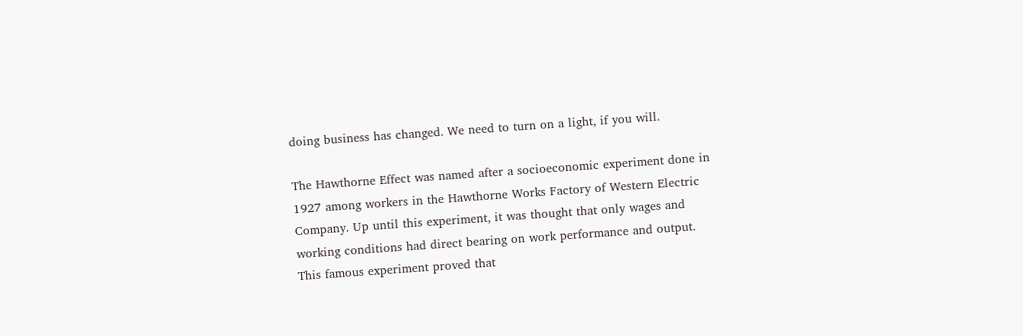doing business has changed. We need to turn on a light, if you will.

The Hawthorne Effect was named after a socioeconomic experiment done in 1927 among workers in the Hawthorne Works Factory of Western Electric Company. Up until this experiment, it was thought that only wages and working conditions had direct bearing on work performance and output. This famous experiment proved that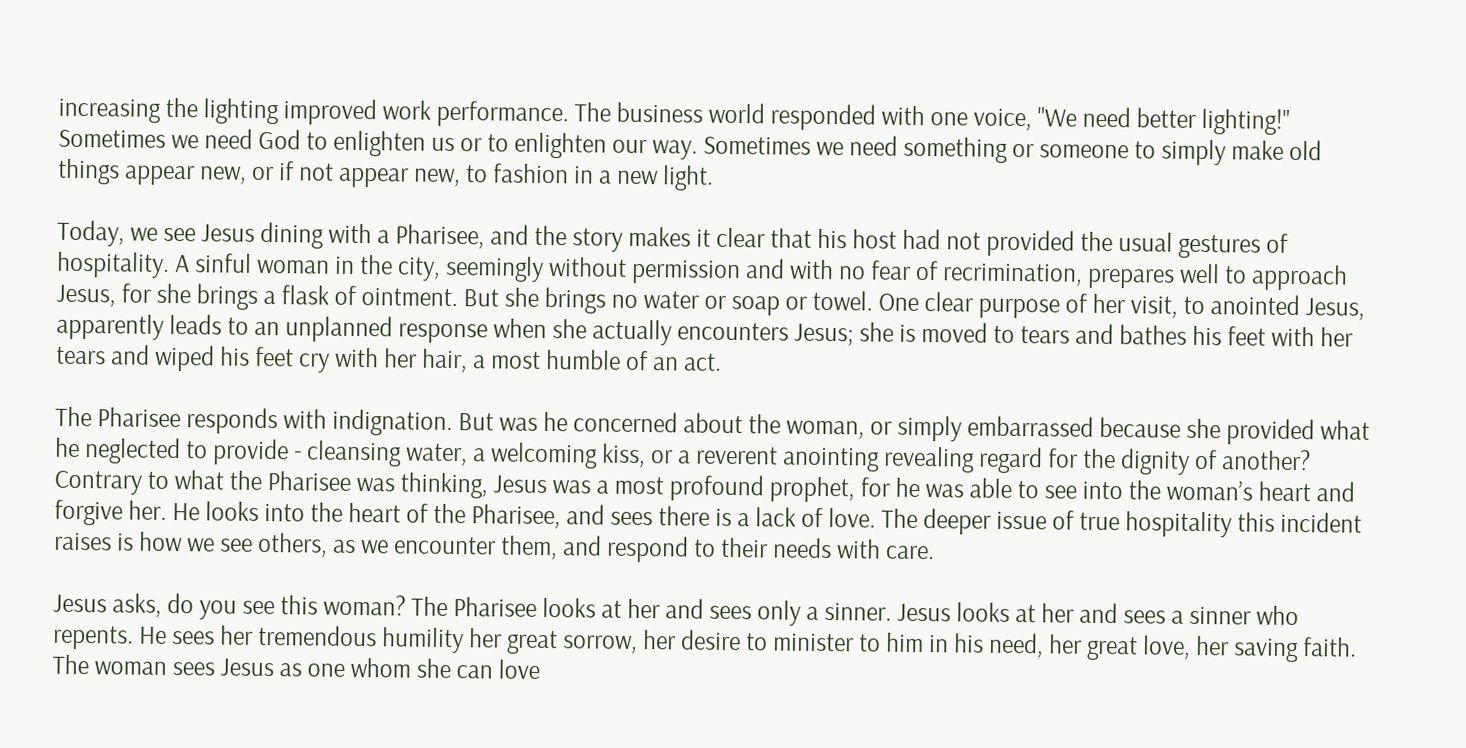increasing the lighting improved work performance. The business world responded with one voice, "We need better lighting!" Sometimes we need God to enlighten us or to enlighten our way. Sometimes we need something or someone to simply make old things appear new, or if not appear new, to fashion in a new light.

Today, we see Jesus dining with a Pharisee, and the story makes it clear that his host had not provided the usual gestures of hospitality. A sinful woman in the city, seemingly without permission and with no fear of recrimination, prepares well to approach Jesus, for she brings a flask of ointment. But she brings no water or soap or towel. One clear purpose of her visit, to anointed Jesus, apparently leads to an unplanned response when she actually encounters Jesus; she is moved to tears and bathes his feet with her tears and wiped his feet cry with her hair, a most humble of an act.

The Pharisee responds with indignation. But was he concerned about the woman, or simply embarrassed because she provided what he neglected to provide - cleansing water, a welcoming kiss, or a reverent anointing revealing regard for the dignity of another? Contrary to what the Pharisee was thinking, Jesus was a most profound prophet, for he was able to see into the woman’s heart and forgive her. He looks into the heart of the Pharisee, and sees there is a lack of love. The deeper issue of true hospitality this incident raises is how we see others, as we encounter them, and respond to their needs with care.

Jesus asks, do you see this woman? The Pharisee looks at her and sees only a sinner. Jesus looks at her and sees a sinner who repents. He sees her tremendous humility her great sorrow, her desire to minister to him in his need, her great love, her saving faith. The woman sees Jesus as one whom she can love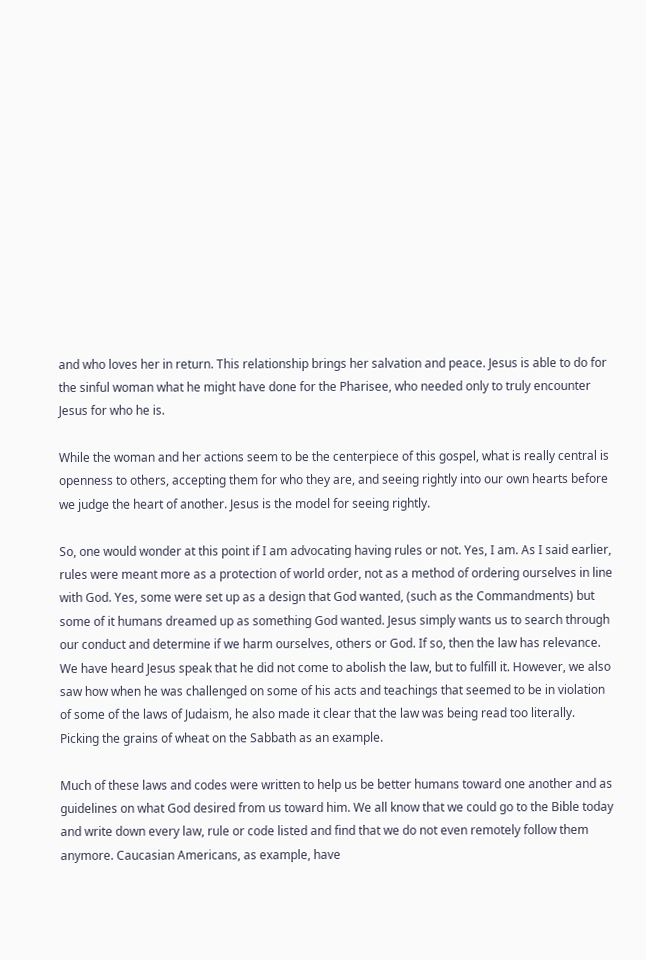and who loves her in return. This relationship brings her salvation and peace. Jesus is able to do for the sinful woman what he might have done for the Pharisee, who needed only to truly encounter Jesus for who he is.

While the woman and her actions seem to be the centerpiece of this gospel, what is really central is openness to others, accepting them for who they are, and seeing rightly into our own hearts before we judge the heart of another. Jesus is the model for seeing rightly.

So, one would wonder at this point if I am advocating having rules or not. Yes, I am. As I said earlier, rules were meant more as a protection of world order, not as a method of ordering ourselves in line with God. Yes, some were set up as a design that God wanted, (such as the Commandments) but some of it humans dreamed up as something God wanted. Jesus simply wants us to search through our conduct and determine if we harm ourselves, others or God. If so, then the law has relevance. We have heard Jesus speak that he did not come to abolish the law, but to fulfill it. However, we also saw how when he was challenged on some of his acts and teachings that seemed to be in violation of some of the laws of Judaism, he also made it clear that the law was being read too literally. Picking the grains of wheat on the Sabbath as an example.

Much of these laws and codes were written to help us be better humans toward one another and as guidelines on what God desired from us toward him. We all know that we could go to the Bible today and write down every law, rule or code listed and find that we do not even remotely follow them anymore. Caucasian Americans, as example, have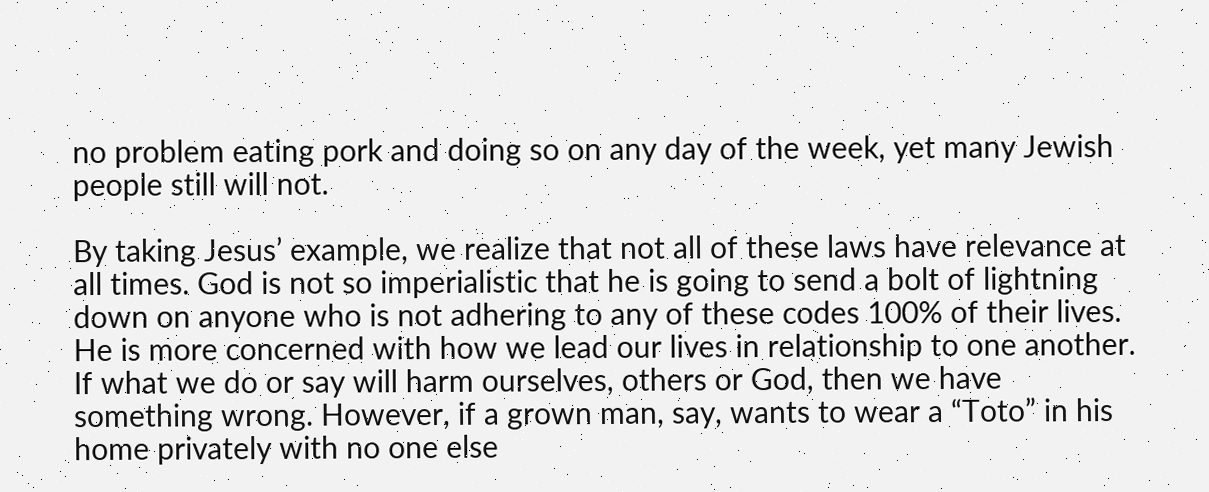no problem eating pork and doing so on any day of the week, yet many Jewish people still will not.

By taking Jesus’ example, we realize that not all of these laws have relevance at all times. God is not so imperialistic that he is going to send a bolt of lightning down on anyone who is not adhering to any of these codes 100% of their lives. He is more concerned with how we lead our lives in relationship to one another. If what we do or say will harm ourselves, others or God, then we have something wrong. However, if a grown man, say, wants to wear a “Toto” in his home privately with no one else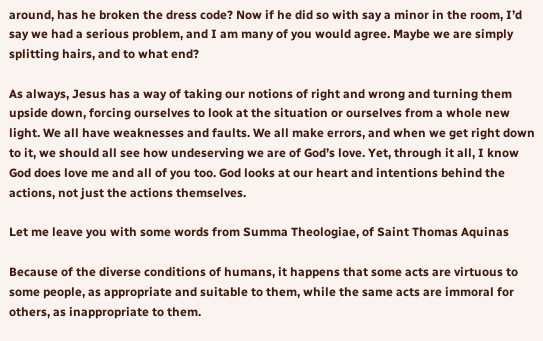around, has he broken the dress code? Now if he did so with say a minor in the room, I’d say we had a serious problem, and I am many of you would agree. Maybe we are simply splitting hairs, and to what end?

As always, Jesus has a way of taking our notions of right and wrong and turning them upside down, forcing ourselves to look at the situation or ourselves from a whole new light. We all have weaknesses and faults. We all make errors, and when we get right down to it, we should all see how undeserving we are of God’s love. Yet, through it all, I know God does love me and all of you too. God looks at our heart and intentions behind the actions, not just the actions themselves.

Let me leave you with some words from Summa Theologiae, of Saint Thomas Aquinas

Because of the diverse conditions of humans, it happens that some acts are virtuous to some people, as appropriate and suitable to them, while the same acts are immoral for others, as inappropriate to them.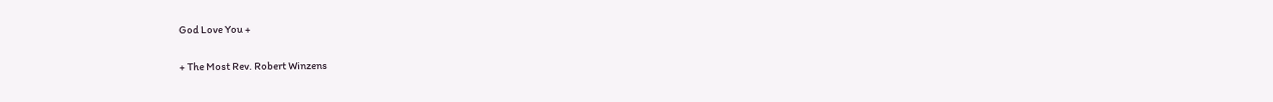God Love You +

+ The Most Rev. Robert Winzens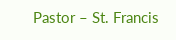Pastor – St. Francis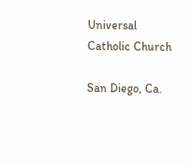Universal Catholic Church

San Diego, Ca.